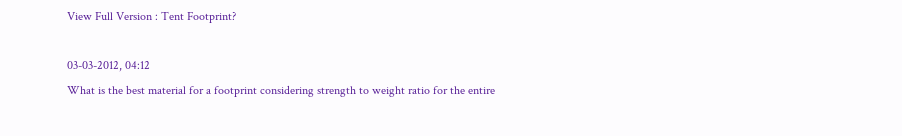View Full Version : Tent Footprint?

03-03-2012, 04:12
What is the best material for a footprint considering strength to weight ratio for the entire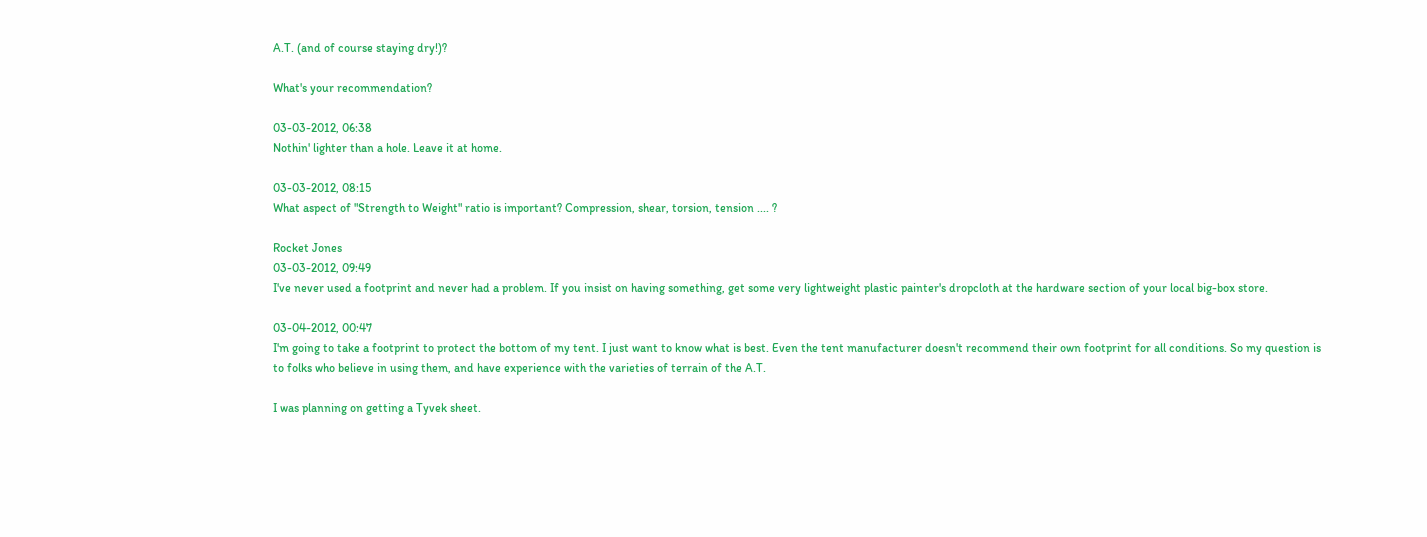A.T. (and of course staying dry!)?

What's your recommendation?

03-03-2012, 06:38
Nothin' lighter than a hole. Leave it at home.

03-03-2012, 08:15
What aspect of "Strength to Weight" ratio is important? Compression, shear, torsion, tension .... ?

Rocket Jones
03-03-2012, 09:49
I've never used a footprint and never had a problem. If you insist on having something, get some very lightweight plastic painter's dropcloth at the hardware section of your local big-box store.

03-04-2012, 00:47
I'm going to take a footprint to protect the bottom of my tent. I just want to know what is best. Even the tent manufacturer doesn't recommend their own footprint for all conditions. So my question is to folks who believe in using them, and have experience with the varieties of terrain of the A.T.

I was planning on getting a Tyvek sheet.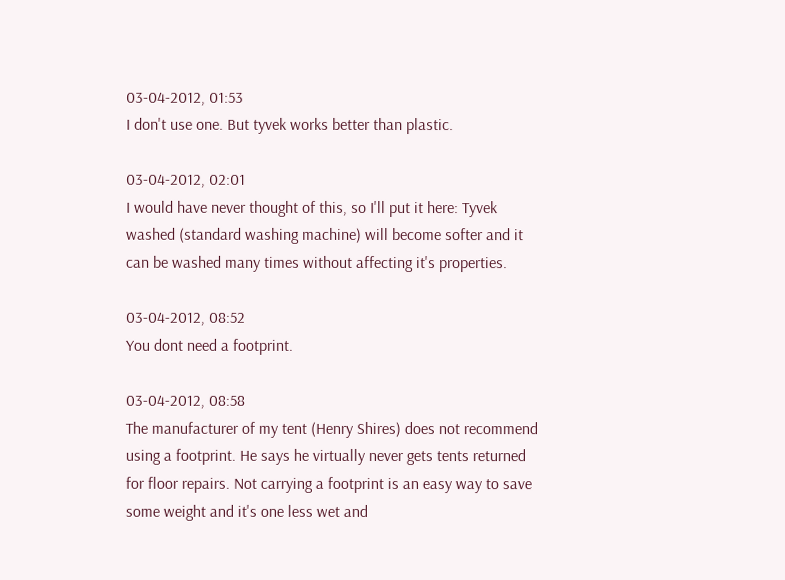03-04-2012, 01:53
I don't use one. But tyvek works better than plastic.

03-04-2012, 02:01
I would have never thought of this, so I'll put it here: Tyvek washed (standard washing machine) will become softer and it can be washed many times without affecting it's properties.

03-04-2012, 08:52
You dont need a footprint.

03-04-2012, 08:58
The manufacturer of my tent (Henry Shires) does not recommend using a footprint. He says he virtually never gets tents returned for floor repairs. Not carrying a footprint is an easy way to save some weight and it's one less wet and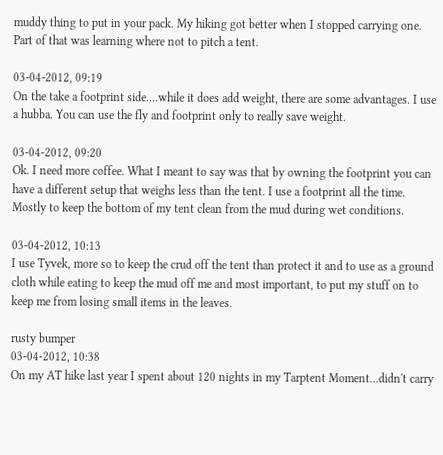muddy thing to put in your pack. My hiking got better when I stopped carrying one. Part of that was learning where not to pitch a tent.

03-04-2012, 09:19
On the take a footprint side....while it does add weight, there are some advantages. I use a hubba. You can use the fly and footprint only to really save weight.

03-04-2012, 09:20
Ok. I need more coffee. What I meant to say was that by owning the footprint you can have a different setup that weighs less than the tent. I use a footprint all the time. Mostly to keep the bottom of my tent clean from the mud during wet conditions.

03-04-2012, 10:13
I use Tyvek, more so to keep the crud off the tent than protect it and to use as a ground cloth while eating to keep the mud off me and most important, to put my stuff on to keep me from losing small items in the leaves.

rusty bumper
03-04-2012, 10:38
On my AT hike last year I spent about 120 nights in my Tarptent Moment...didn't carry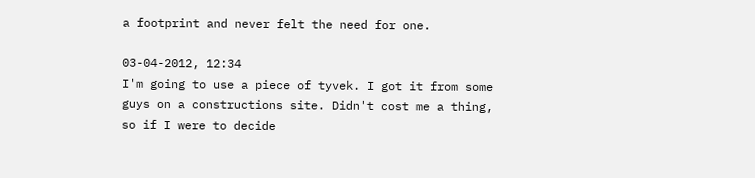a footprint and never felt the need for one.

03-04-2012, 12:34
I'm going to use a piece of tyvek. I got it from some guys on a constructions site. Didn't cost me a thing, so if I were to decide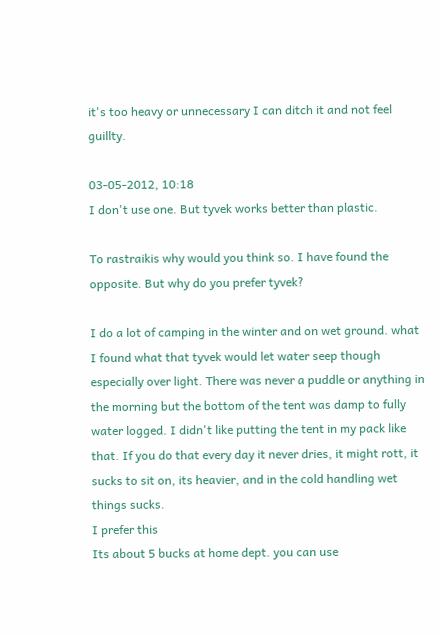it's too heavy or unnecessary I can ditch it and not feel guillty.

03-05-2012, 10:18
I don't use one. But tyvek works better than plastic.

To rastraikis why would you think so. I have found the opposite. But why do you prefer tyvek?

I do a lot of camping in the winter and on wet ground. what I found what that tyvek would let water seep though especially over light. There was never a puddle or anything in the morning but the bottom of the tent was damp to fully water logged. I didn't like putting the tent in my pack like that. If you do that every day it never dries, it might rott, it sucks to sit on, its heavier, and in the cold handling wet things sucks.
I prefer this
Its about 5 bucks at home dept. you can use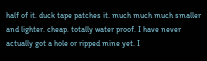half of it. duck tape patches it. much much much smaller and lighter. cheap. totally water proof. I have never actually got a hole or ripped mine yet. I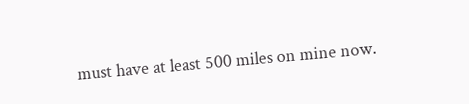must have at least 500 miles on mine now.